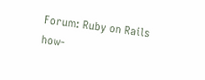Forum: Ruby on Rails how-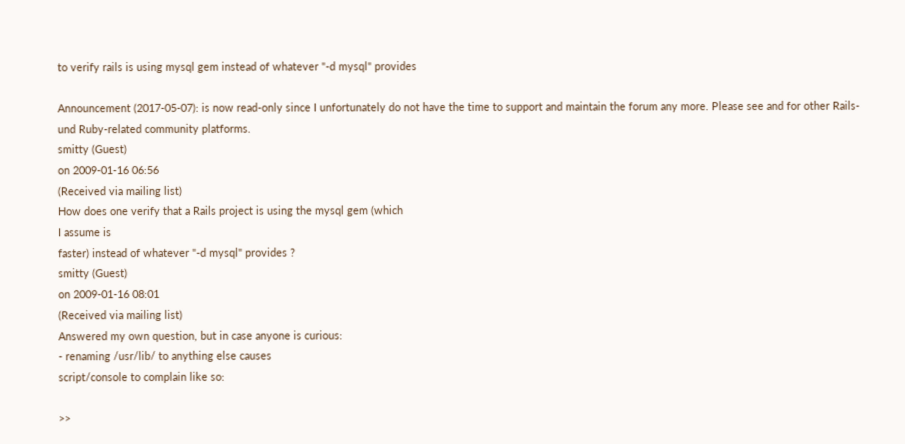to verify rails is using mysql gem instead of whatever "-d mysql" provides

Announcement (2017-05-07): is now read-only since I unfortunately do not have the time to support and maintain the forum any more. Please see and for other Rails- und Ruby-related community platforms.
smitty (Guest)
on 2009-01-16 06:56
(Received via mailing list)
How does one verify that a Rails project is using the mysql gem (which
I assume is
faster) instead of whatever "-d mysql" provides ?
smitty (Guest)
on 2009-01-16 08:01
(Received via mailing list)
Answered my own question, but in case anyone is curious:
- renaming /usr/lib/ to anything else causes
script/console to complain like so:

>>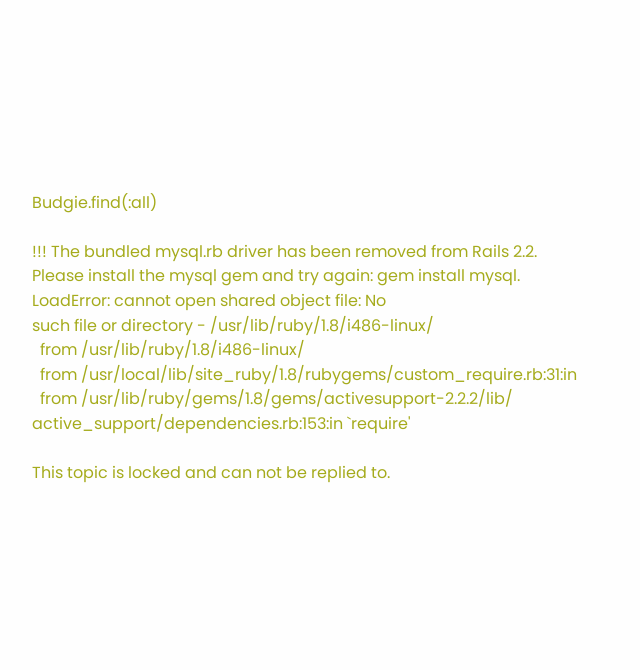Budgie.find(:all)

!!! The bundled mysql.rb driver has been removed from Rails 2.2.
Please install the mysql gem and try again: gem install mysql.
LoadError: cannot open shared object file: No
such file or directory - /usr/lib/ruby/1.8/i486-linux/
  from /usr/lib/ruby/1.8/i486-linux/
  from /usr/local/lib/site_ruby/1.8/rubygems/custom_require.rb:31:in
  from /usr/lib/ruby/gems/1.8/gems/activesupport-2.2.2/lib/
active_support/dependencies.rb:153:in `require'

This topic is locked and can not be replied to.